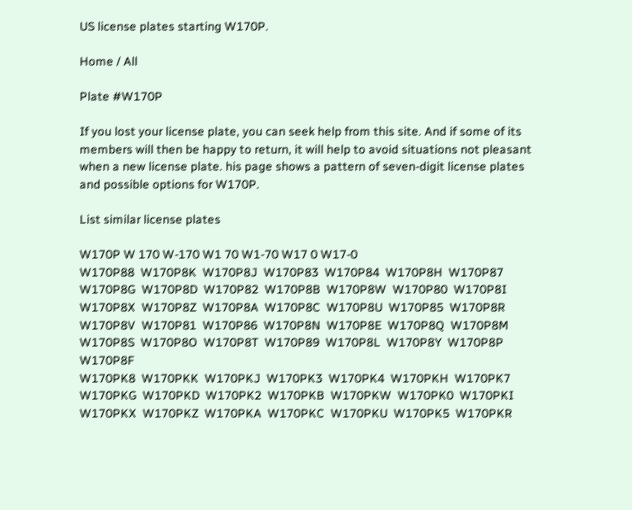US license plates starting W170P.

Home / All

Plate #W170P

If you lost your license plate, you can seek help from this site. And if some of its members will then be happy to return, it will help to avoid situations not pleasant when a new license plate. his page shows a pattern of seven-digit license plates and possible options for W170P.

List similar license plates

W170P W 170 W-170 W1 70 W1-70 W17 0 W17-0
W170P88  W170P8K  W170P8J  W170P83  W170P84  W170P8H  W170P87  W170P8G  W170P8D  W170P82  W170P8B  W170P8W  W170P80  W170P8I  W170P8X  W170P8Z  W170P8A  W170P8C  W170P8U  W170P85  W170P8R  W170P8V  W170P81  W170P86  W170P8N  W170P8E  W170P8Q  W170P8M  W170P8S  W170P8O  W170P8T  W170P89  W170P8L  W170P8Y  W170P8P  W170P8F
W170PK8  W170PKK  W170PKJ  W170PK3  W170PK4  W170PKH  W170PK7  W170PKG  W170PKD  W170PK2  W170PKB  W170PKW  W170PK0  W170PKI  W170PKX  W170PKZ  W170PKA  W170PKC  W170PKU  W170PK5  W170PKR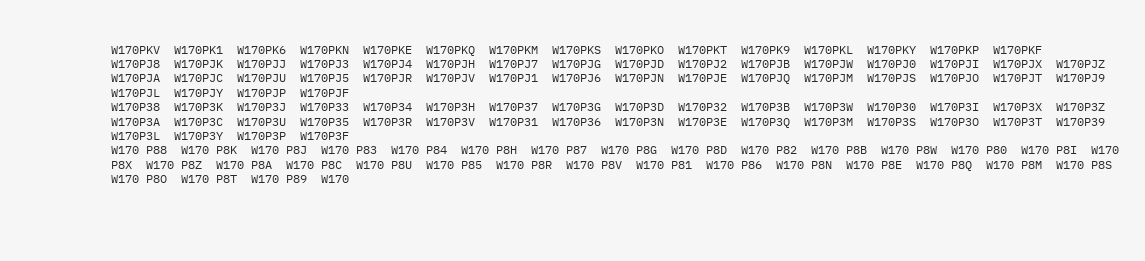W170PKV  W170PK1  W170PK6  W170PKN  W170PKE  W170PKQ  W170PKM  W170PKS  W170PKO  W170PKT  W170PK9  W170PKL  W170PKY  W170PKP  W170PKF
W170PJ8  W170PJK  W170PJJ  W170PJ3  W170PJ4  W170PJH  W170PJ7  W170PJG  W170PJD  W170PJ2  W170PJB  W170PJW  W170PJ0  W170PJI  W170PJX  W170PJZ  W170PJA  W170PJC  W170PJU  W170PJ5  W170PJR  W170PJV  W170PJ1  W170PJ6  W170PJN  W170PJE  W170PJQ  W170PJM  W170PJS  W170PJO  W170PJT  W170PJ9  W170PJL  W170PJY  W170PJP  W170PJF
W170P38  W170P3K  W170P3J  W170P33  W170P34  W170P3H  W170P37  W170P3G  W170P3D  W170P32  W170P3B  W170P3W  W170P30  W170P3I  W170P3X  W170P3Z  W170P3A  W170P3C  W170P3U  W170P35  W170P3R  W170P3V  W170P31  W170P36  W170P3N  W170P3E  W170P3Q  W170P3M  W170P3S  W170P3O  W170P3T  W170P39  W170P3L  W170P3Y  W170P3P  W170P3F
W170 P88  W170 P8K  W170 P8J  W170 P83  W170 P84  W170 P8H  W170 P87  W170 P8G  W170 P8D  W170 P82  W170 P8B  W170 P8W  W170 P80  W170 P8I  W170 P8X  W170 P8Z  W170 P8A  W170 P8C  W170 P8U  W170 P85  W170 P8R  W170 P8V  W170 P81  W170 P86  W170 P8N  W170 P8E  W170 P8Q  W170 P8M  W170 P8S  W170 P8O  W170 P8T  W170 P89  W170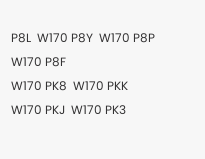P8L  W170 P8Y  W170 P8P  W170 P8F
W170 PK8  W170 PKK  W170 PKJ  W170 PK3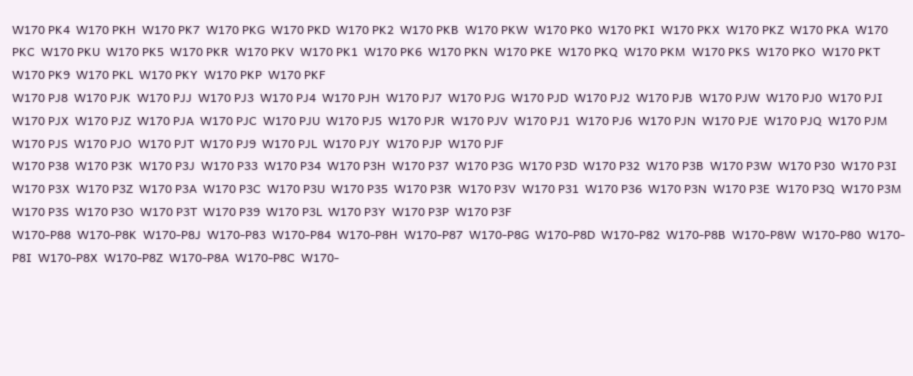W170 PK4  W170 PKH  W170 PK7  W170 PKG  W170 PKD  W170 PK2  W170 PKB  W170 PKW  W170 PK0  W170 PKI  W170 PKX  W170 PKZ  W170 PKA  W170 PKC  W170 PKU  W170 PK5  W170 PKR  W170 PKV  W170 PK1  W170 PK6  W170 PKN  W170 PKE  W170 PKQ  W170 PKM  W170 PKS  W170 PKO  W170 PKT  W170 PK9  W170 PKL  W170 PKY  W170 PKP  W170 PKF
W170 PJ8  W170 PJK  W170 PJJ  W170 PJ3  W170 PJ4  W170 PJH  W170 PJ7  W170 PJG  W170 PJD  W170 PJ2  W170 PJB  W170 PJW  W170 PJ0  W170 PJI  W170 PJX  W170 PJZ  W170 PJA  W170 PJC  W170 PJU  W170 PJ5  W170 PJR  W170 PJV  W170 PJ1  W170 PJ6  W170 PJN  W170 PJE  W170 PJQ  W170 PJM  W170 PJS  W170 PJO  W170 PJT  W170 PJ9  W170 PJL  W170 PJY  W170 PJP  W170 PJF
W170 P38  W170 P3K  W170 P3J  W170 P33  W170 P34  W170 P3H  W170 P37  W170 P3G  W170 P3D  W170 P32  W170 P3B  W170 P3W  W170 P30  W170 P3I  W170 P3X  W170 P3Z  W170 P3A  W170 P3C  W170 P3U  W170 P35  W170 P3R  W170 P3V  W170 P31  W170 P36  W170 P3N  W170 P3E  W170 P3Q  W170 P3M  W170 P3S  W170 P3O  W170 P3T  W170 P39  W170 P3L  W170 P3Y  W170 P3P  W170 P3F
W170-P88  W170-P8K  W170-P8J  W170-P83  W170-P84  W170-P8H  W170-P87  W170-P8G  W170-P8D  W170-P82  W170-P8B  W170-P8W  W170-P80  W170-P8I  W170-P8X  W170-P8Z  W170-P8A  W170-P8C  W170-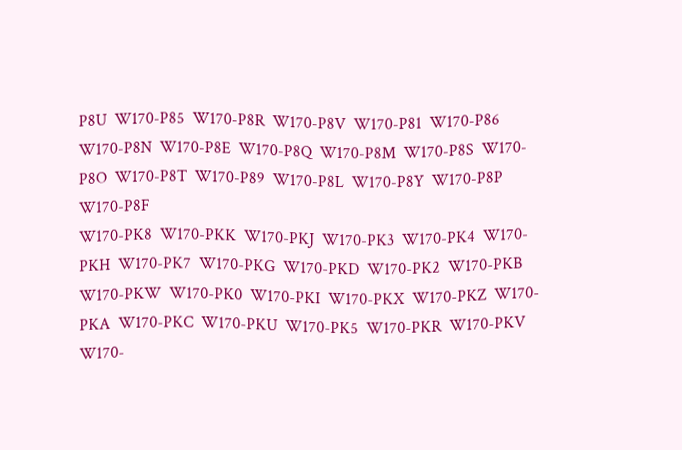P8U  W170-P85  W170-P8R  W170-P8V  W170-P81  W170-P86  W170-P8N  W170-P8E  W170-P8Q  W170-P8M  W170-P8S  W170-P8O  W170-P8T  W170-P89  W170-P8L  W170-P8Y  W170-P8P  W170-P8F
W170-PK8  W170-PKK  W170-PKJ  W170-PK3  W170-PK4  W170-PKH  W170-PK7  W170-PKG  W170-PKD  W170-PK2  W170-PKB  W170-PKW  W170-PK0  W170-PKI  W170-PKX  W170-PKZ  W170-PKA  W170-PKC  W170-PKU  W170-PK5  W170-PKR  W170-PKV  W170-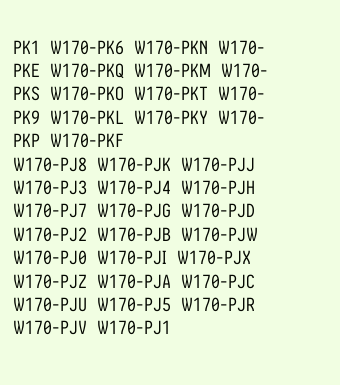PK1  W170-PK6  W170-PKN  W170-PKE  W170-PKQ  W170-PKM  W170-PKS  W170-PKO  W170-PKT  W170-PK9  W170-PKL  W170-PKY  W170-PKP  W170-PKF
W170-PJ8  W170-PJK  W170-PJJ  W170-PJ3  W170-PJ4  W170-PJH  W170-PJ7  W170-PJG  W170-PJD  W170-PJ2  W170-PJB  W170-PJW  W170-PJ0  W170-PJI  W170-PJX  W170-PJZ  W170-PJA  W170-PJC  W170-PJU  W170-PJ5  W170-PJR  W170-PJV  W170-PJ1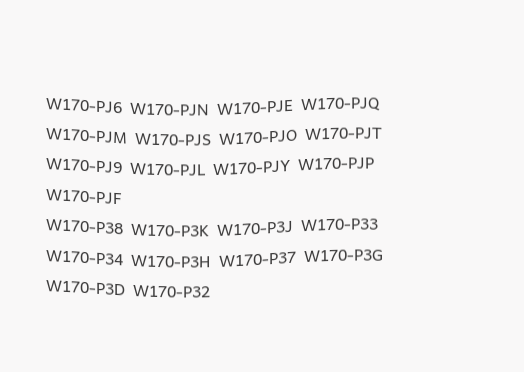W170-PJ6  W170-PJN  W170-PJE  W170-PJQ  W170-PJM  W170-PJS  W170-PJO  W170-PJT  W170-PJ9  W170-PJL  W170-PJY  W170-PJP  W170-PJF
W170-P38  W170-P3K  W170-P3J  W170-P33  W170-P34  W170-P3H  W170-P37  W170-P3G  W170-P3D  W170-P32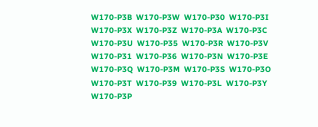W170-P3B  W170-P3W  W170-P30  W170-P3I  W170-P3X  W170-P3Z  W170-P3A  W170-P3C  W170-P3U  W170-P35  W170-P3R  W170-P3V  W170-P31  W170-P36  W170-P3N  W170-P3E  W170-P3Q  W170-P3M  W170-P3S  W170-P3O  W170-P3T  W170-P39  W170-P3L  W170-P3Y  W170-P3P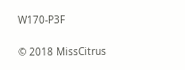W170-P3F

© 2018 MissCitrus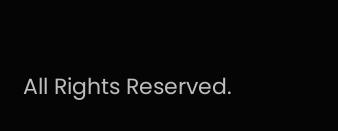All Rights Reserved.